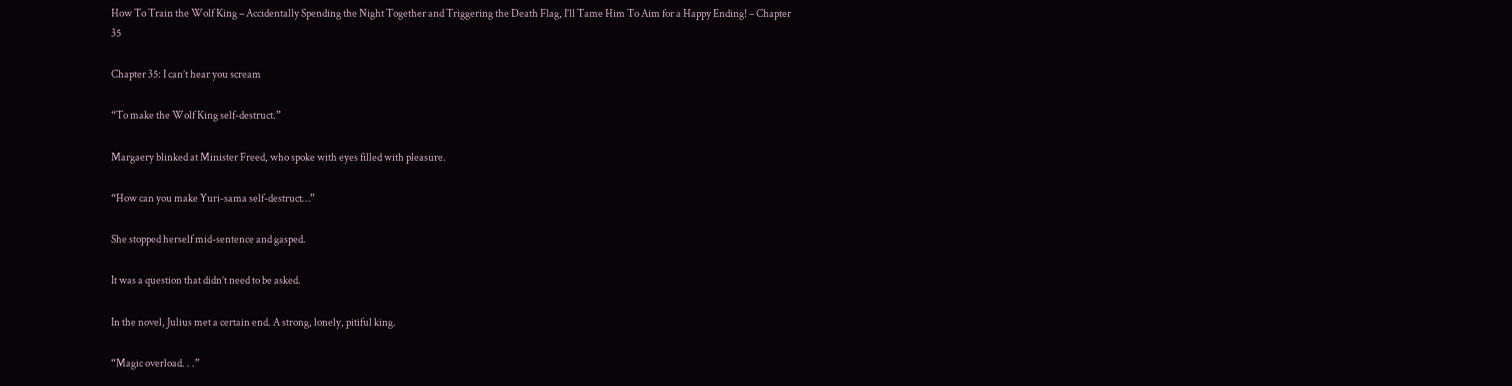How To Train the Wolf King – Accidentally Spending the Night Together and Triggering the Death Flag, I’ll Tame Him To Aim for a Happy Ending! – Chapter 35

Chapter 35: I can’t hear you scream

“To make the Wolf King self-destruct.”

Margaery blinked at Minister Freed, who spoke with eyes filled with pleasure.

“How can you make Yuri-sama self-destruct…”

She stopped herself mid-sentence and gasped.

It was a question that didn’t need to be asked.

In the novel, Julius met a certain end. A strong, lonely, pitiful king.

“Magic overload. . .”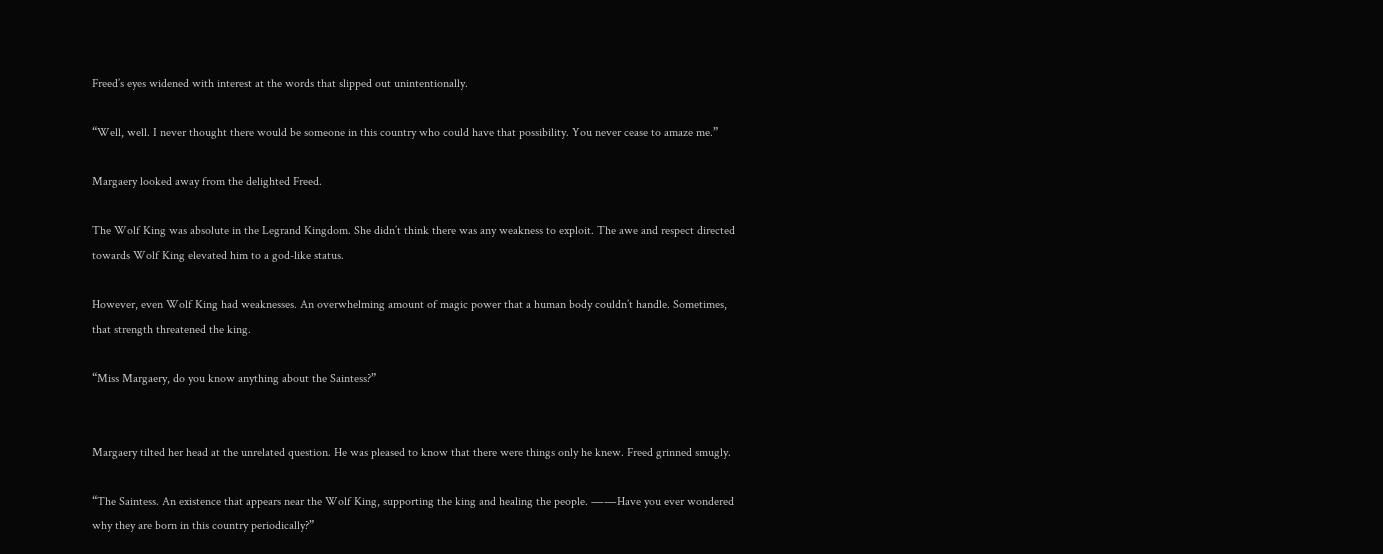Freed’s eyes widened with interest at the words that slipped out unintentionally.

“Well, well. I never thought there would be someone in this country who could have that possibility. You never cease to amaze me.”

Margaery looked away from the delighted Freed.

The Wolf King was absolute in the Legrand Kingdom. She didn’t think there was any weakness to exploit. The awe and respect directed towards Wolf King elevated him to a god-like status.

However, even Wolf King had weaknesses. An overwhelming amount of magic power that a human body couldn’t handle. Sometimes, that strength threatened the king.

“Miss Margaery, do you know anything about the Saintess?”


Margaery tilted her head at the unrelated question. He was pleased to know that there were things only he knew. Freed grinned smugly.

“The Saintess. An existence that appears near the Wolf King, supporting the king and healing the people. ――Have you ever wondered why they are born in this country periodically?”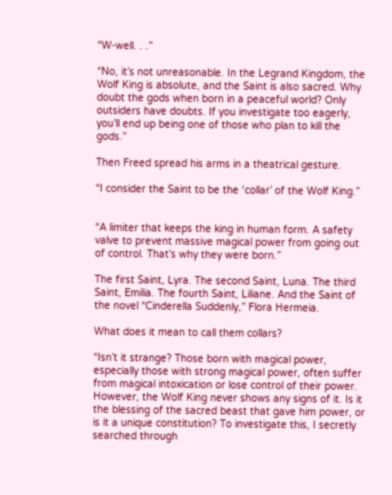“W-well. . .”

“No, it’s not unreasonable. In the Legrand Kingdom, the Wolf King is absolute, and the Saint is also sacred. Why doubt the gods when born in a peaceful world? Only outsiders have doubts. If you investigate too eagerly, you’ll end up being one of those who plan to kill the gods.”

Then Freed spread his arms in a theatrical gesture.

“I consider the Saint to be the ‘collar’ of the Wolf King.”


“A limiter that keeps the king in human form. A safety valve to prevent massive magical power from going out of control. That’s why they were born.”

The first Saint, Lyra. The second Saint, Luna. The third Saint, Emilia. The fourth Saint, Liliane. And the Saint of the novel “Cinderella Suddenly,” Flora Hermeia.

What does it mean to call them collars?

“Isn’t it strange? Those born with magical power, especially those with strong magical power, often suffer from magical intoxication or lose control of their power. However, the Wolf King never shows any signs of it. Is it the blessing of the sacred beast that gave him power, or is it a unique constitution? To investigate this, I secretly searched through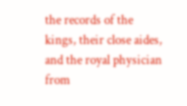the records of the kings, their close aides, and the royal physician from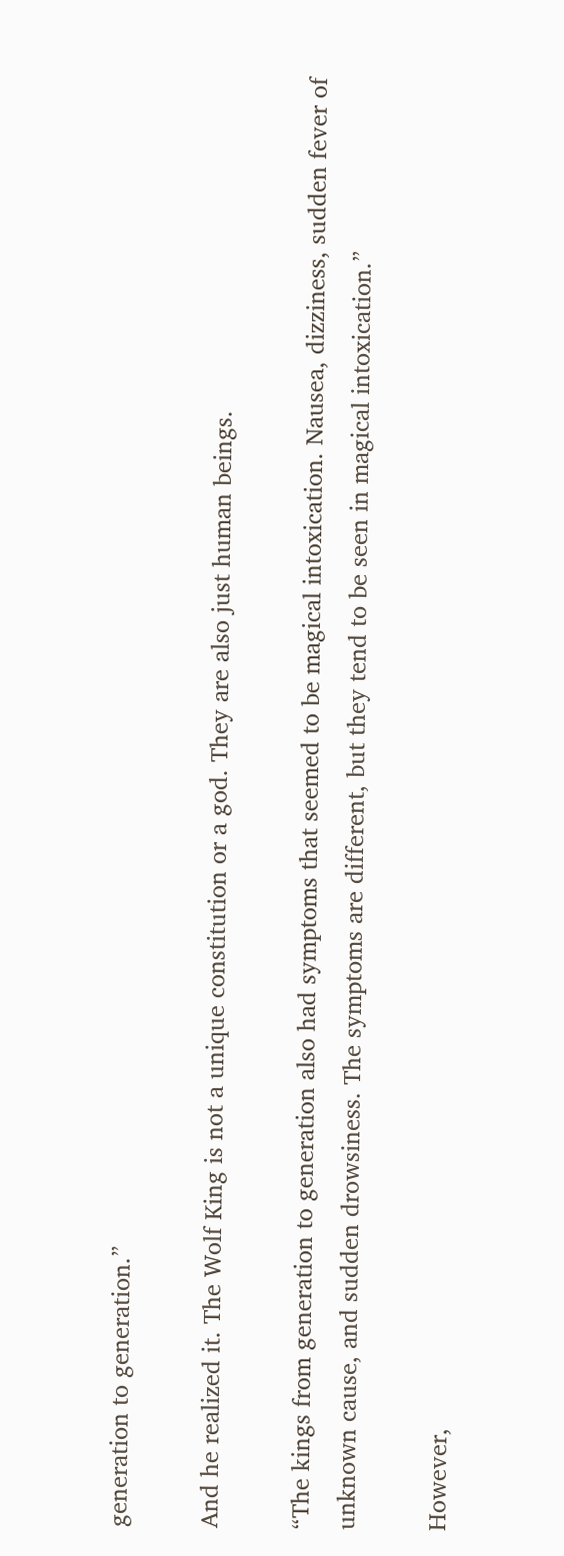generation to generation.”

And he realized it. The Wolf King is not a unique constitution or a god. They are also just human beings.

“The kings from generation to generation also had symptoms that seemed to be magical intoxication. Nausea, dizziness, sudden fever of unknown cause, and sudden drowsiness. The symptoms are different, but they tend to be seen in magical intoxication.”

However,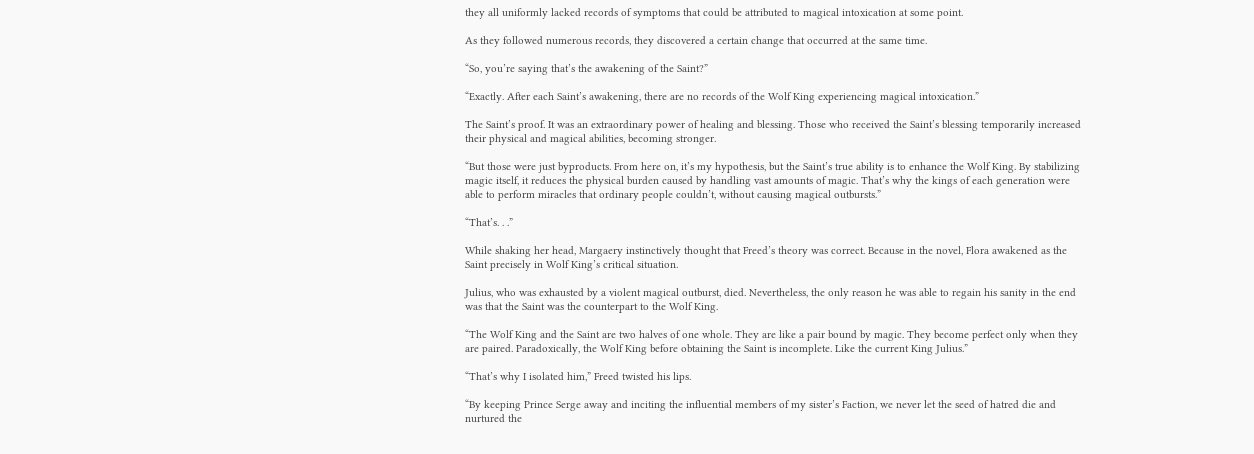they all uniformly lacked records of symptoms that could be attributed to magical intoxication at some point.

As they followed numerous records, they discovered a certain change that occurred at the same time.

“So, you’re saying that’s the awakening of the Saint?”

“Exactly. After each Saint’s awakening, there are no records of the Wolf King experiencing magical intoxication.”

The Saint’s proof. It was an extraordinary power of healing and blessing. Those who received the Saint’s blessing temporarily increased their physical and magical abilities, becoming stronger.

“But those were just byproducts. From here on, it’s my hypothesis, but the Saint’s true ability is to enhance the Wolf King. By stabilizing magic itself, it reduces the physical burden caused by handling vast amounts of magic. That’s why the kings of each generation were able to perform miracles that ordinary people couldn’t, without causing magical outbursts.”

“That’s. . .”

While shaking her head, Margaery instinctively thought that Freed’s theory was correct. Because in the novel, Flora awakened as the Saint precisely in Wolf King’s critical situation.

Julius, who was exhausted by a violent magical outburst, died. Nevertheless, the only reason he was able to regain his sanity in the end was that the Saint was the counterpart to the Wolf King.

“The Wolf King and the Saint are two halves of one whole. They are like a pair bound by magic. They become perfect only when they are paired. Paradoxically, the Wolf King before obtaining the Saint is incomplete. Like the current King Julius.”

“That’s why I isolated him,” Freed twisted his lips.

“By keeping Prince Serge away and inciting the influential members of my sister’s Faction, we never let the seed of hatred die and nurtured the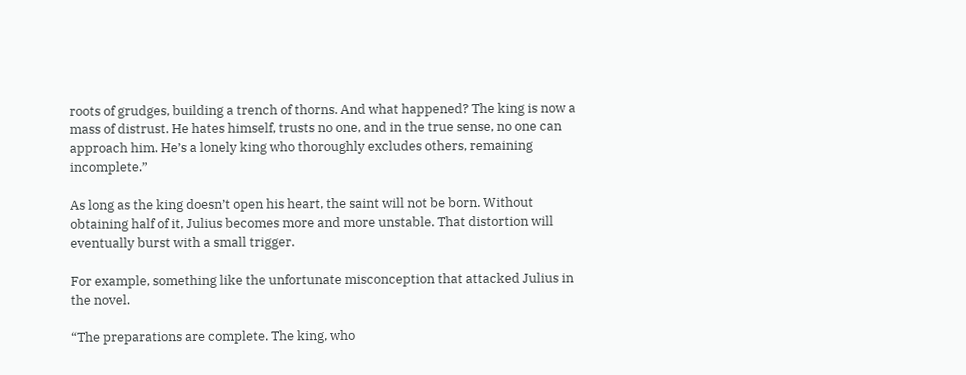roots of grudges, building a trench of thorns. And what happened? The king is now a mass of distrust. He hates himself, trusts no one, and in the true sense, no one can approach him. He’s a lonely king who thoroughly excludes others, remaining incomplete.”

As long as the king doesn’t open his heart, the saint will not be born. Without obtaining half of it, Julius becomes more and more unstable. That distortion will eventually burst with a small trigger.

For example, something like the unfortunate misconception that attacked Julius in the novel.

“The preparations are complete. The king, who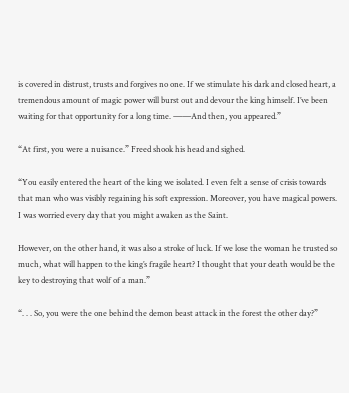is covered in distrust, trusts and forgives no one. If we stimulate his dark and closed heart, a tremendous amount of magic power will burst out and devour the king himself. I’ve been waiting for that opportunity for a long time. ――And then, you appeared.”

“At first, you were a nuisance.” Freed shook his head and sighed.

“You easily entered the heart of the king we isolated. I even felt a sense of crisis towards that man who was visibly regaining his soft expression. Moreover, you have magical powers. I was worried every day that you might awaken as the Saint.

However, on the other hand, it was also a stroke of luck. If we lose the woman he trusted so much, what will happen to the king’s fragile heart? I thought that your death would be the key to destroying that wolf of a man.”

“. . . So, you were the one behind the demon beast attack in the forest the other day?”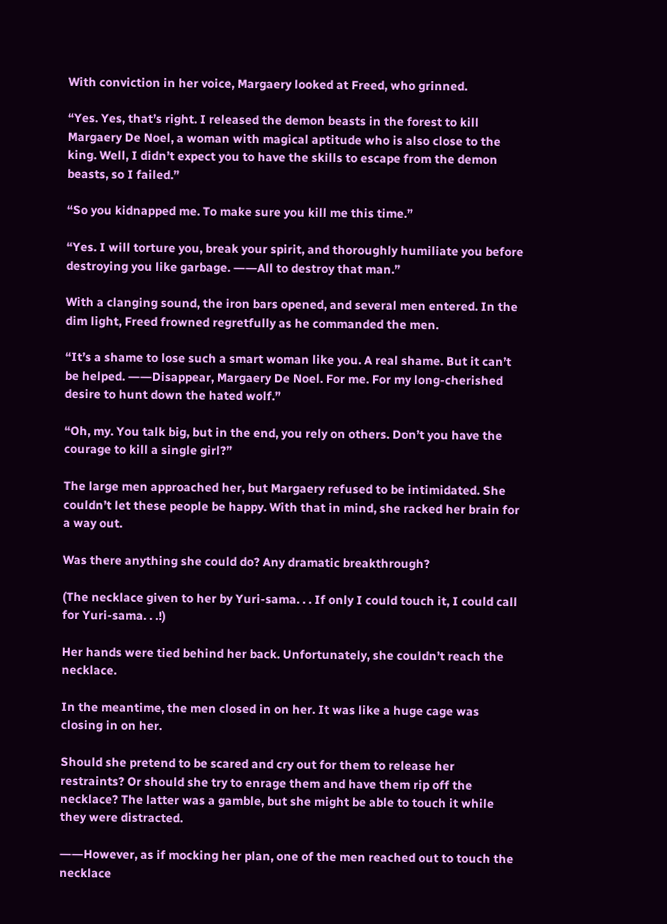With conviction in her voice, Margaery looked at Freed, who grinned.

“Yes. Yes, that’s right. I released the demon beasts in the forest to kill Margaery De Noel, a woman with magical aptitude who is also close to the king. Well, I didn’t expect you to have the skills to escape from the demon beasts, so I failed.”

“So you kidnapped me. To make sure you kill me this time.”

“Yes. I will torture you, break your spirit, and thoroughly humiliate you before destroying you like garbage. ――All to destroy that man.”

With a clanging sound, the iron bars opened, and several men entered. In the dim light, Freed frowned regretfully as he commanded the men.

“It’s a shame to lose such a smart woman like you. A real shame. But it can’t be helped. ――Disappear, Margaery De Noel. For me. For my long-cherished desire to hunt down the hated wolf.”

“Oh, my. You talk big, but in the end, you rely on others. Don’t you have the courage to kill a single girl?”

The large men approached her, but Margaery refused to be intimidated. She couldn’t let these people be happy. With that in mind, she racked her brain for a way out.

Was there anything she could do? Any dramatic breakthrough?

(The necklace given to her by Yuri-sama. . . If only I could touch it, I could call for Yuri-sama. . .!)

Her hands were tied behind her back. Unfortunately, she couldn’t reach the necklace.

In the meantime, the men closed in on her. It was like a huge cage was closing in on her.

Should she pretend to be scared and cry out for them to release her restraints? Or should she try to enrage them and have them rip off the necklace? The latter was a gamble, but she might be able to touch it while they were distracted.

――However, as if mocking her plan, one of the men reached out to touch the necklace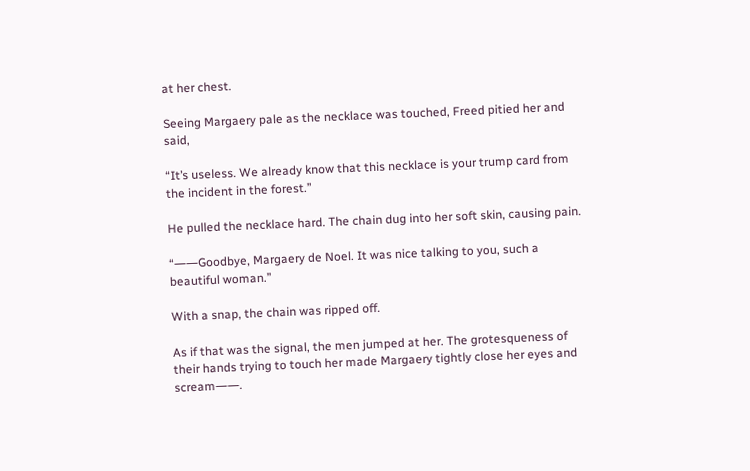at her chest.

Seeing Margaery pale as the necklace was touched, Freed pitied her and said,

“It’s useless. We already know that this necklace is your trump card from the incident in the forest.”

He pulled the necklace hard. The chain dug into her soft skin, causing pain.

“――Goodbye, Margaery de Noel. It was nice talking to you, such a beautiful woman.”

With a snap, the chain was ripped off.

As if that was the signal, the men jumped at her. The grotesqueness of their hands trying to touch her made Margaery tightly close her eyes and scream――.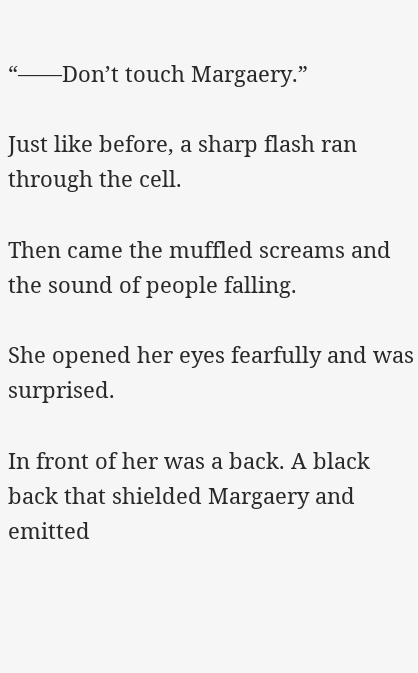“――Don’t touch Margaery.”

Just like before, a sharp flash ran through the cell.

Then came the muffled screams and the sound of people falling.

She opened her eyes fearfully and was surprised.

In front of her was a back. A black back that shielded Margaery and emitted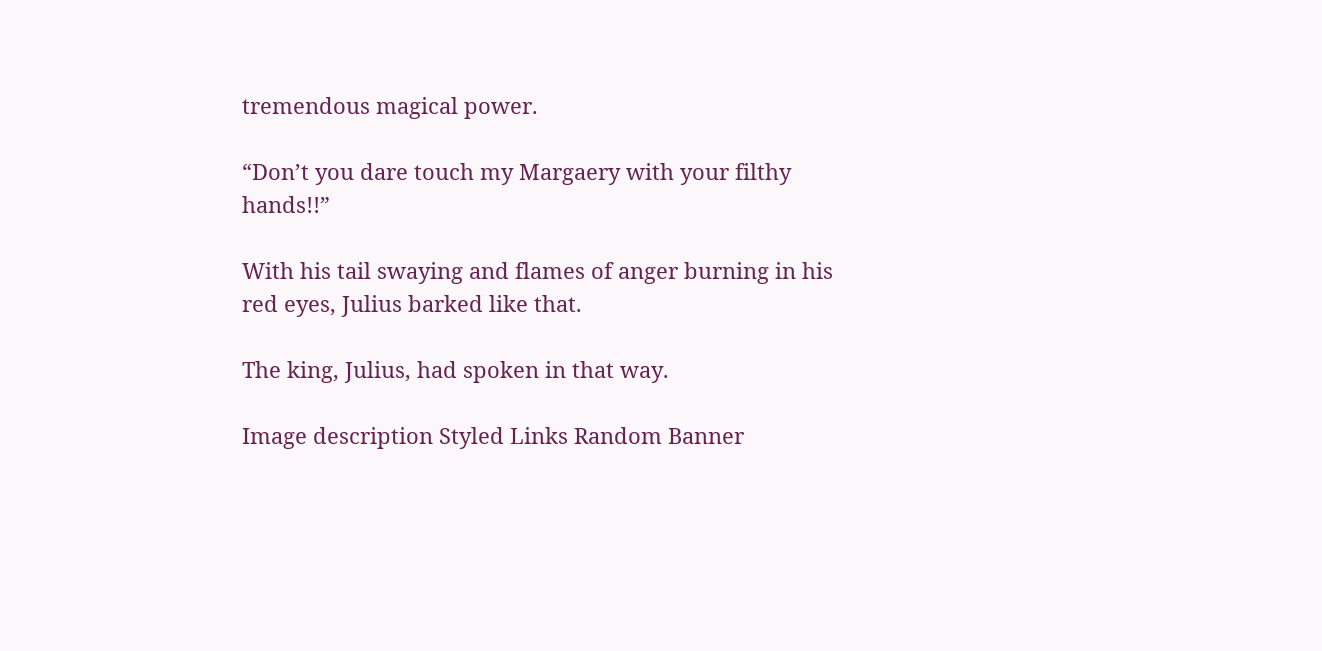tremendous magical power.

“Don’t you dare touch my Margaery with your filthy hands!!”

With his tail swaying and flames of anger burning in his red eyes, Julius barked like that.

The king, Julius, had spoken in that way.

Image description Styled Links Random Banner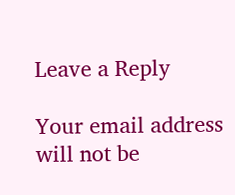Leave a Reply

Your email address will not be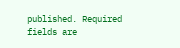published. Required fields are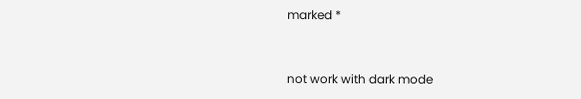marked *


not work with dark mode